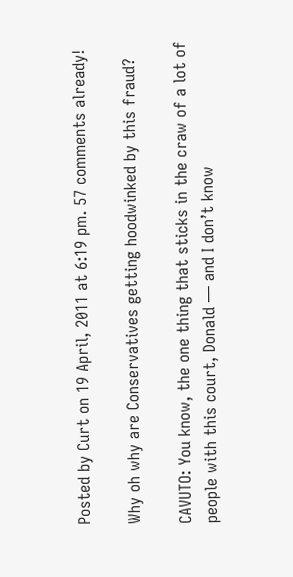Posted by Curt on 19 April, 2011 at 6:19 pm. 57 comments already!

Why oh why are Conservatives getting hoodwinked by this fraud?

CAVUTO: You know, the one thing that sticks in the craw of a lot of people with this court, Donald — and I don’t know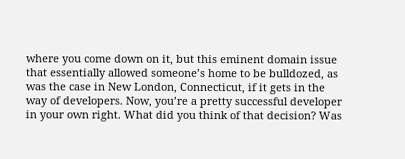where you come down on it, but this eminent domain issue that essentially allowed someone’s home to be bulldozed, as was the case in New London, Connecticut, if it gets in the way of developers. Now, you’re a pretty successful developer in your own right. What did you think of that decision? Was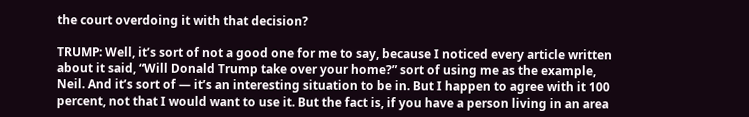the court overdoing it with that decision?

TRUMP: Well, it’s sort of not a good one for me to say, because I noticed every article written about it said, “Will Donald Trump take over your home?” sort of using me as the example, Neil. And it’s sort of — it’s an interesting situation to be in. But I happen to agree with it 100 percent, not that I would want to use it. But the fact is, if you have a person living in an area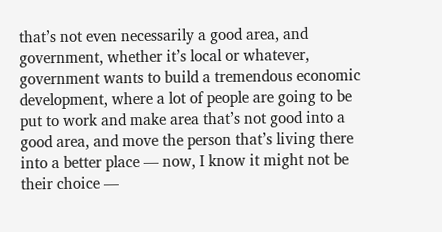that’s not even necessarily a good area, and government, whether it’s local or whatever, government wants to build a tremendous economic development, where a lot of people are going to be put to work and make area that’s not good into a good area, and move the person that’s living there into a better place — now, I know it might not be their choice —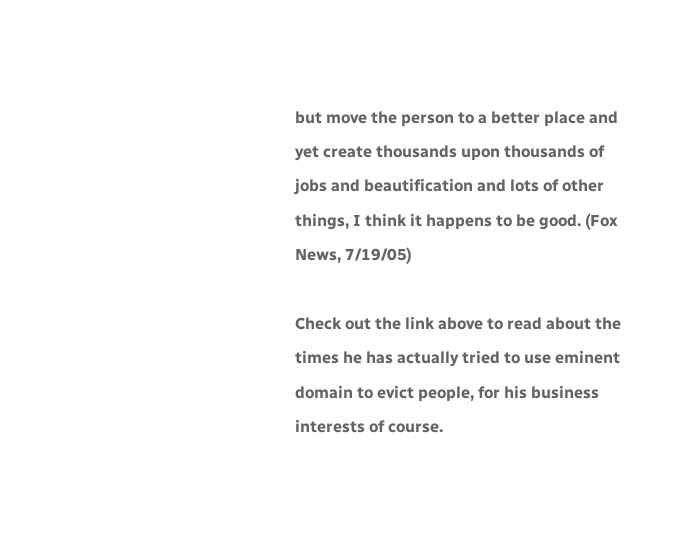but move the person to a better place and yet create thousands upon thousands of jobs and beautification and lots of other things, I think it happens to be good. (Fox News, 7/19/05)

Check out the link above to read about the times he has actually tried to use eminent domain to evict people, for his business interests of course.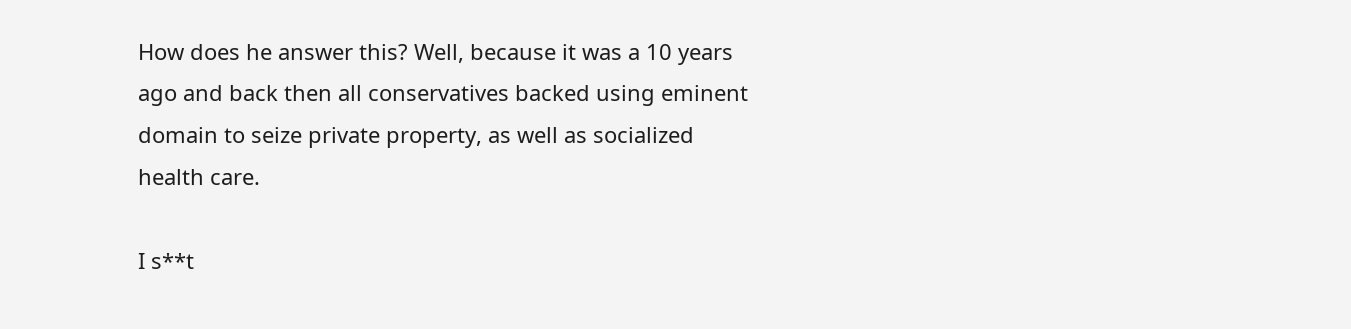How does he answer this? Well, because it was a 10 years ago and back then all conservatives backed using eminent domain to seize private property, as well as socialized health care.

I s**t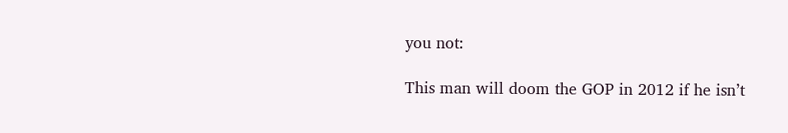you not:

This man will doom the GOP in 2012 if he isn’t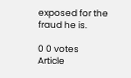exposed for the fraud he is.

0 0 votes
Article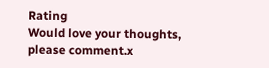Rating
Would love your thoughts, please comment.x